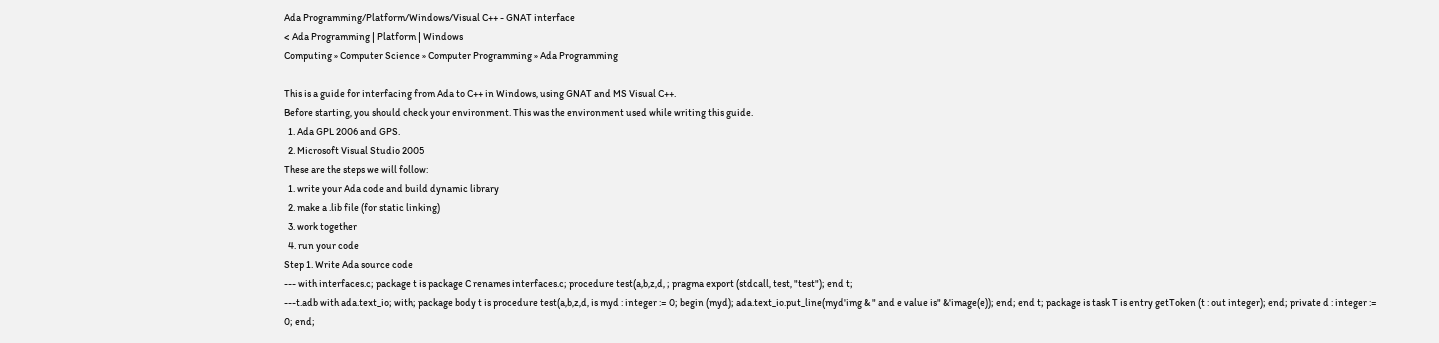Ada Programming/Platform/Windows/Visual C++ - GNAT interface
< Ada Programming | Platform | Windows
Computing » Computer Science » Computer Programming » Ada Programming

This is a guide for interfacing from Ada to C++ in Windows, using GNAT and MS Visual C++.
Before starting, you should check your environment. This was the environment used while writing this guide.
  1. Ada GPL 2006 and GPS.
  2. Microsoft Visual Studio 2005
These are the steps we will follow:
  1. write your Ada code and build dynamic library
  2. make a .lib file (for static linking)
  3. work together
  4. run your code
Step 1. Write Ada source code
--- with interfaces.c; package t is package C renames interfaces.c; procedure test(a,b,z,d, ; pragma export (stdcall, test, "test"); end t;
---t.adb with ada.text_io; with; package body t is procedure test(a,b,z,d, is myd : integer := 0; begin (myd); ada.text_io.put_line(myd'img & " and e value is" &'image(e)); end; end t; package is task T is entry getToken (t : out integer); end; private d : integer := 0; end;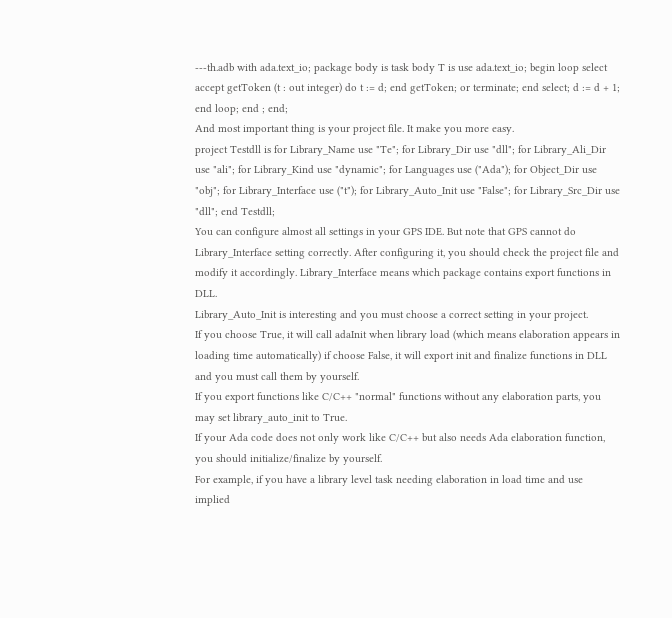---th.adb with ada.text_io; package body is task body T is use ada.text_io; begin loop select accept getToken (t : out integer) do t := d; end getToken; or terminate; end select; d := d + 1; end loop; end ; end;
And most important thing is your project file. It make you more easy.
project Testdll is for Library_Name use "Te"; for Library_Dir use "dll"; for Library_Ali_Dir use "ali"; for Library_Kind use "dynamic"; for Languages use ("Ada"); for Object_Dir use "obj"; for Library_Interface use ("t"); for Library_Auto_Init use "False"; for Library_Src_Dir use "dll"; end Testdll;
You can configure almost all settings in your GPS IDE. But note that GPS cannot do Library_Interface setting correctly. After configuring it, you should check the project file and modify it accordingly. Library_Interface means which package contains export functions in DLL.
Library_Auto_Init is interesting and you must choose a correct setting in your project.
If you choose True, it will call adaInit when library load (which means elaboration appears in loading time automatically) if choose False, it will export init and finalize functions in DLL and you must call them by yourself.
If you export functions like C/C++ "normal" functions without any elaboration parts, you may set library_auto_init to True.
If your Ada code does not only work like C/C++ but also needs Ada elaboration function, you should initialize/finalize by yourself.
For example, if you have a library level task needing elaboration in load time and use implied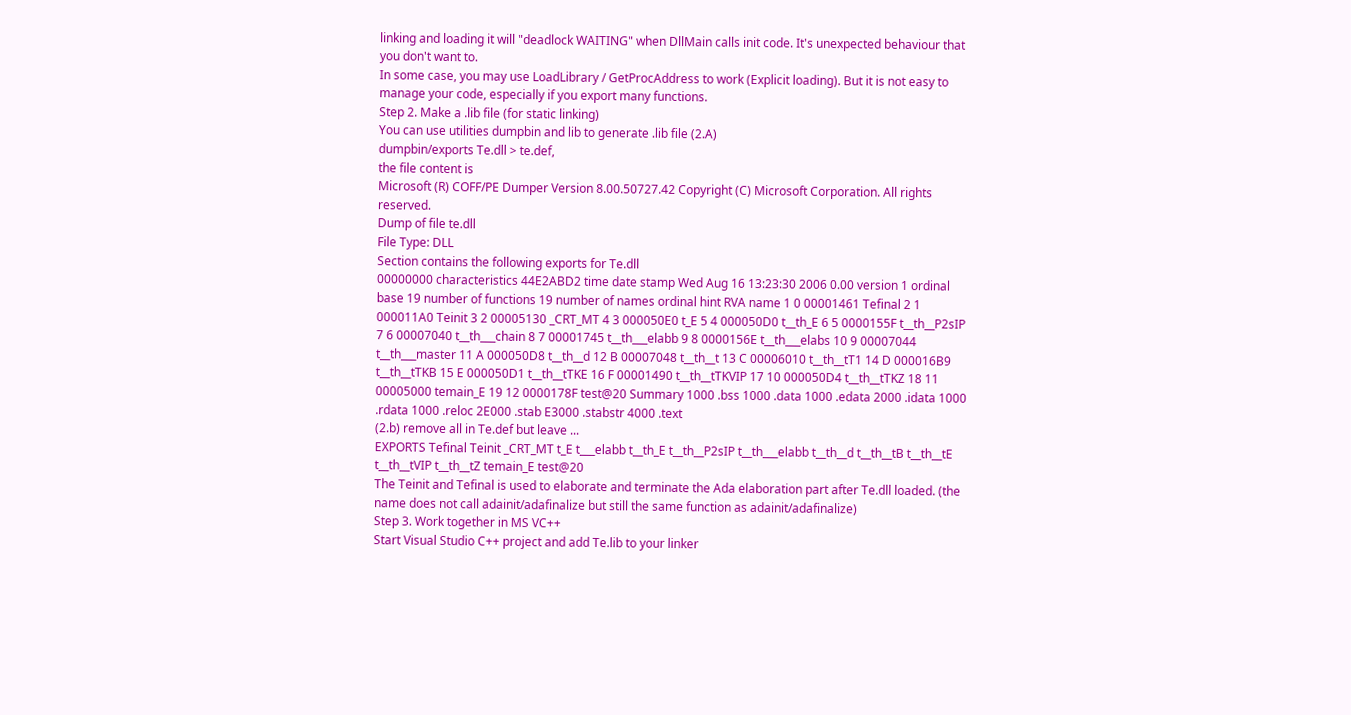linking and loading it will "deadlock WAITING" when DllMain calls init code. It's unexpected behaviour that you don't want to.
In some case, you may use LoadLibrary / GetProcAddress to work (Explicit loading). But it is not easy to manage your code, especially if you export many functions.
Step 2. Make a .lib file (for static linking)
You can use utilities dumpbin and lib to generate .lib file (2.A)
dumpbin/exports Te.dll > te.def,
the file content is
Microsoft (R) COFF/PE Dumper Version 8.00.50727.42 Copyright (C) Microsoft Corporation. All rights reserved.
Dump of file te.dll
File Type: DLL
Section contains the following exports for Te.dll
00000000 characteristics 44E2ABD2 time date stamp Wed Aug 16 13:23:30 2006 0.00 version 1 ordinal base 19 number of functions 19 number of names ordinal hint RVA name 1 0 00001461 Tefinal 2 1 000011A0 Teinit 3 2 00005130 _CRT_MT 4 3 000050E0 t_E 5 4 000050D0 t__th_E 6 5 0000155F t__th__P2sIP 7 6 00007040 t__th___chain 8 7 00001745 t__th___elabb 9 8 0000156E t__th___elabs 10 9 00007044 t__th___master 11 A 000050D8 t__th__d 12 B 00007048 t__th__t 13 C 00006010 t__th__tT1 14 D 000016B9 t__th__tTKB 15 E 000050D1 t__th__tTKE 16 F 00001490 t__th__tTKVIP 17 10 000050D4 t__th__tTKZ 18 11 00005000 temain_E 19 12 0000178F test@20 Summary 1000 .bss 1000 .data 1000 .edata 2000 .idata 1000 .rdata 1000 .reloc 2E000 .stab E3000 .stabstr 4000 .text
(2.b) remove all in Te.def but leave ...
EXPORTS Tefinal Teinit _CRT_MT t_E t___elabb t__th_E t__th__P2sIP t__th___elabb t__th__d t__th__tB t__th__tE t__th__tVIP t__th__tZ temain_E test@20
The Teinit and Tefinal is used to elaborate and terminate the Ada elaboration part after Te.dll loaded. (the name does not call adainit/adafinalize but still the same function as adainit/adafinalize)
Step 3. Work together in MS VC++
Start Visual Studio C++ project and add Te.lib to your linker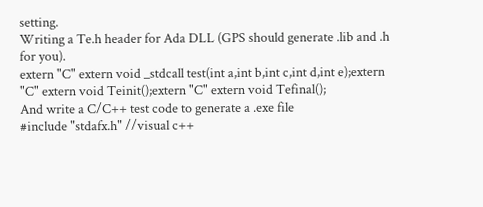setting.
Writing a Te.h header for Ada DLL (GPS should generate .lib and .h for you).
extern "C" extern void _stdcall test(int a,int b,int c,int d,int e);extern "C" extern void Teinit();extern "C" extern void Tefinal();
And write a C/C++ test code to generate a .exe file
#include "stdafx.h" //visual c++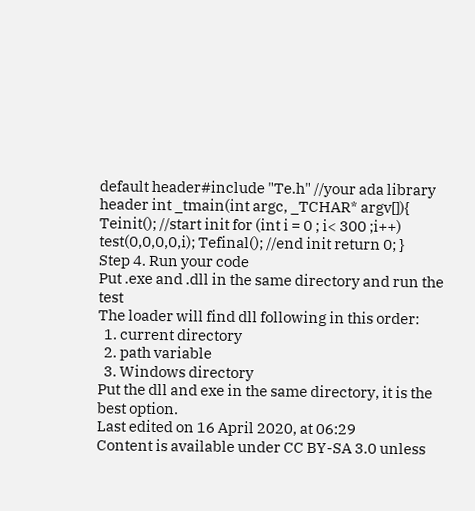default header#include "Te.h" //your ada library header int _tmain(int argc, _TCHAR* argv[]){ Teinit(); //start init for (int i = 0 ; i< 300 ;i++) test(0,0,0,0,i); Tefinal(); //end init return 0; }
Step 4. Run your code
Put .exe and .dll in the same directory and run the test
The loader will find dll following in this order:
  1. current directory
  2. path variable
  3. Windows directory
Put the dll and exe in the same directory, it is the best option.
Last edited on 16 April 2020, at 06:29
Content is available under CC BY-SA 3.0 unless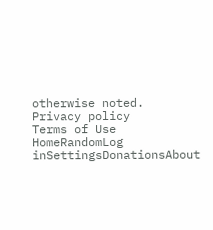otherwise noted.
Privacy policy
Terms of Use
HomeRandomLog inSettingsDonationsAbout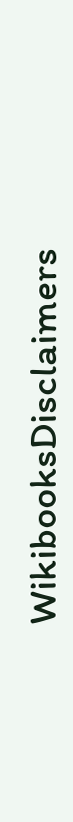WikibooksDisclaimers